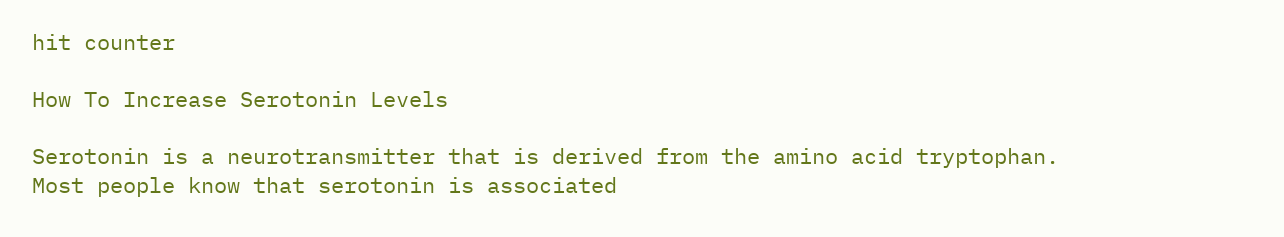hit counter

How To Increase Serotonin Levels

Serotonin is a neurotransmitter that is derived from the amino acid tryptophan.  Most people know that serotonin is associated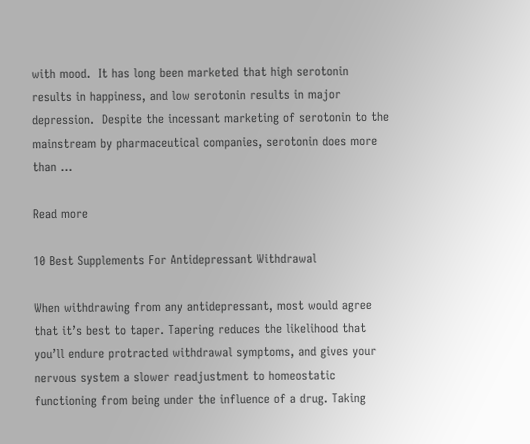with mood.  It has long been marketed that high serotonin results in happiness, and low serotonin results in major depression.  Despite the incessant marketing of serotonin to the mainstream by pharmaceutical companies, serotonin does more than …

Read more

10 Best Supplements For Antidepressant Withdrawal

When withdrawing from any antidepressant, most would agree that it’s best to taper. Tapering reduces the likelihood that you’ll endure protracted withdrawal symptoms, and gives your nervous system a slower readjustment to homeostatic functioning from being under the influence of a drug. Taking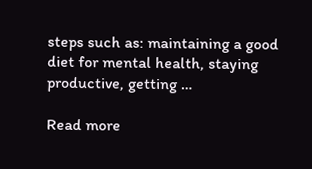steps such as: maintaining a good diet for mental health, staying productive, getting …

Read more